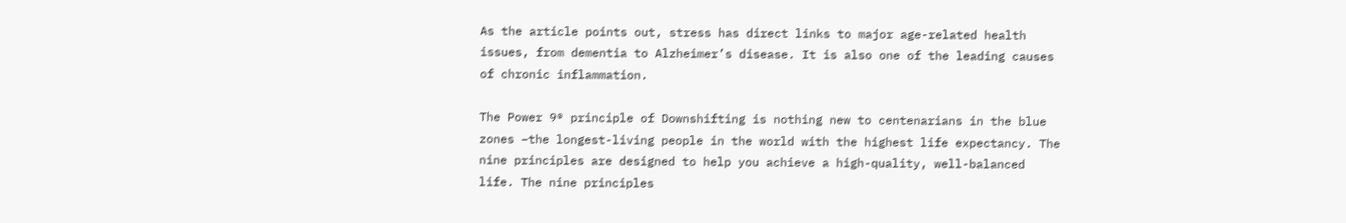As the article points out, stress has direct links to major age-related health issues, from dementia to Alzheimer’s disease. It is also one of the leading causes of chronic inflammation.

The Power 9® principle of Downshifting is nothing new to centenarians in the blue zones –the longest-living people in the world with the highest life expectancy. The nine principles are designed to help you achieve a high-quality, well-balanced life. The nine principles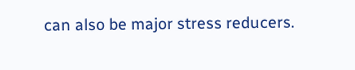can also be major stress reducers.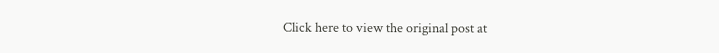Click here to view the original post at